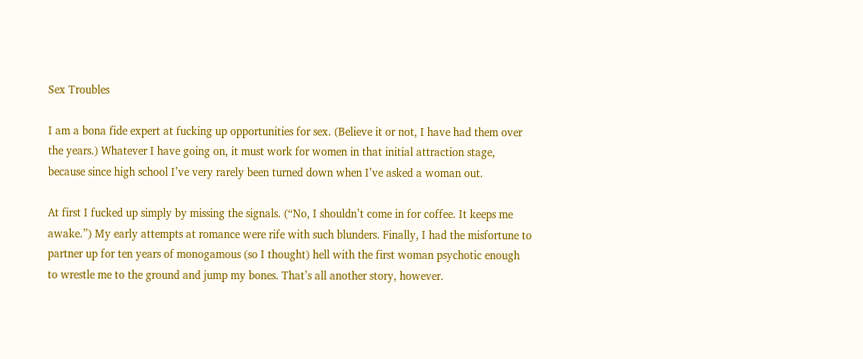Sex Troubles

I am a bona fide expert at fucking up opportunities for sex. (Believe it or not, I have had them over the years.) Whatever I have going on, it must work for women in that initial attraction stage, because since high school I’ve very rarely been turned down when I’ve asked a woman out.

At first I fucked up simply by missing the signals. (“No, I shouldn’t come in for coffee. It keeps me awake.”) My early attempts at romance were rife with such blunders. Finally, I had the misfortune to partner up for ten years of monogamous (so I thought) hell with the first woman psychotic enough to wrestle me to the ground and jump my bones. That’s all another story, however.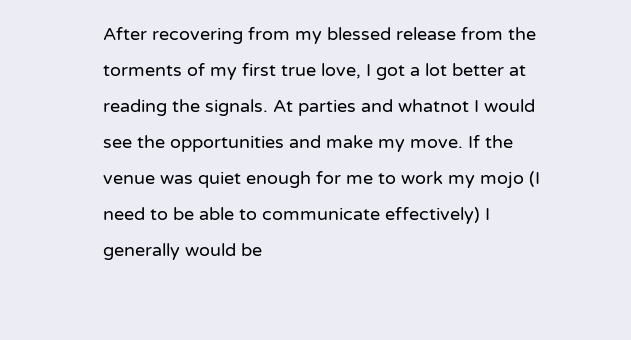After recovering from my blessed release from the torments of my first true love, I got a lot better at reading the signals. At parties and whatnot I would see the opportunities and make my move. If the venue was quiet enough for me to work my mojo (I need to be able to communicate effectively) I generally would be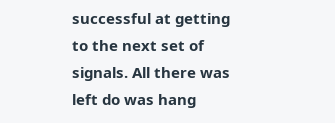successful at getting to the next set of signals. All there was left do was hang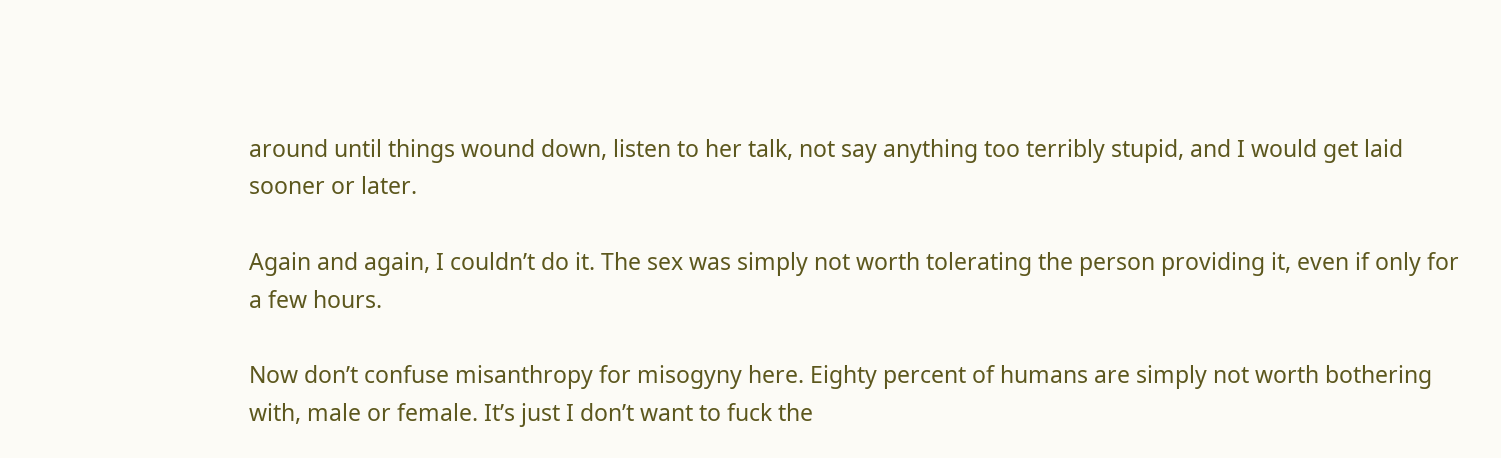around until things wound down, listen to her talk, not say anything too terribly stupid, and I would get laid sooner or later.

Again and again, I couldn’t do it. The sex was simply not worth tolerating the person providing it, even if only for a few hours.

Now don’t confuse misanthropy for misogyny here. Eighty percent of humans are simply not worth bothering with, male or female. It’s just I don’t want to fuck the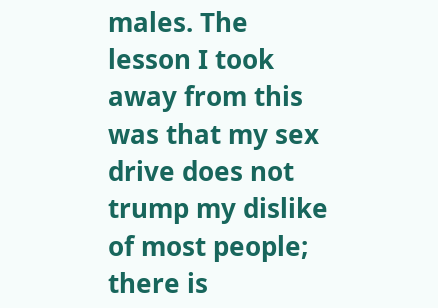males. The lesson I took away from this was that my sex drive does not trump my dislike of most people; there is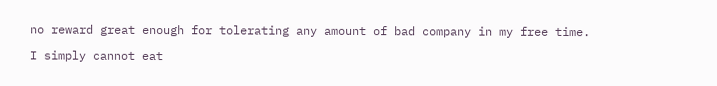no reward great enough for tolerating any amount of bad company in my free time.

I simply cannot eat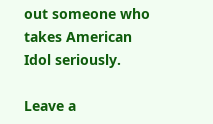out someone who takes American Idol seriously.

Leave a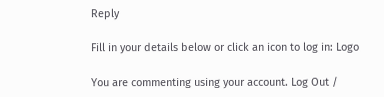Reply

Fill in your details below or click an icon to log in: Logo

You are commenting using your account. Log Out /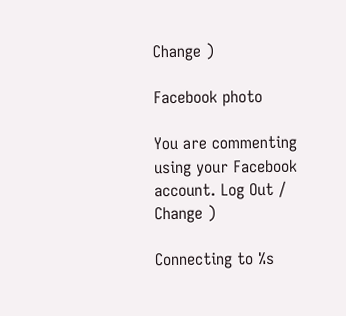Change )

Facebook photo

You are commenting using your Facebook account. Log Out /  Change )

Connecting to %s